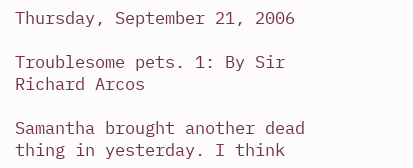Thursday, September 21, 2006

Troublesome pets. 1: By Sir Richard Arcos

Samantha brought another dead thing in yesterday. I think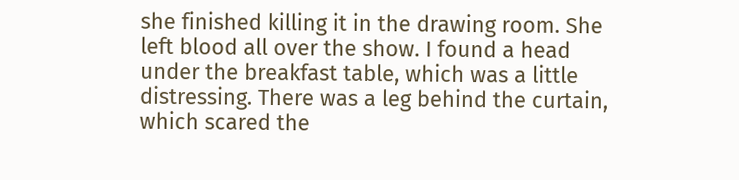she finished killing it in the drawing room. She left blood all over the show. I found a head under the breakfast table, which was a little distressing. There was a leg behind the curtain, which scared the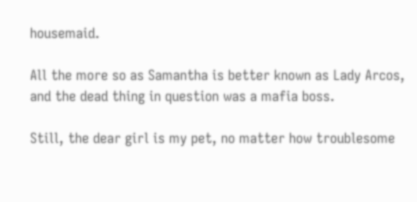housemaid.

All the more so as Samantha is better known as Lady Arcos, and the dead thing in question was a mafia boss.

Still, the dear girl is my pet, no matter how troublesome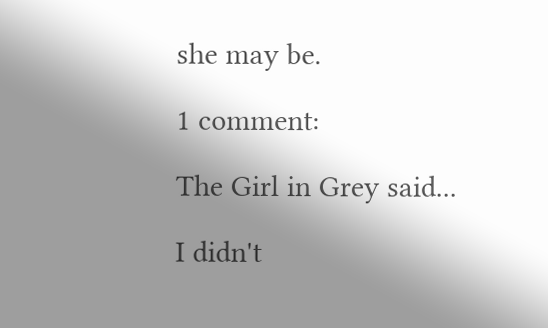she may be.

1 comment:

The Girl in Grey said...

I didn't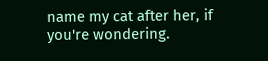name my cat after her, if you're wondering.